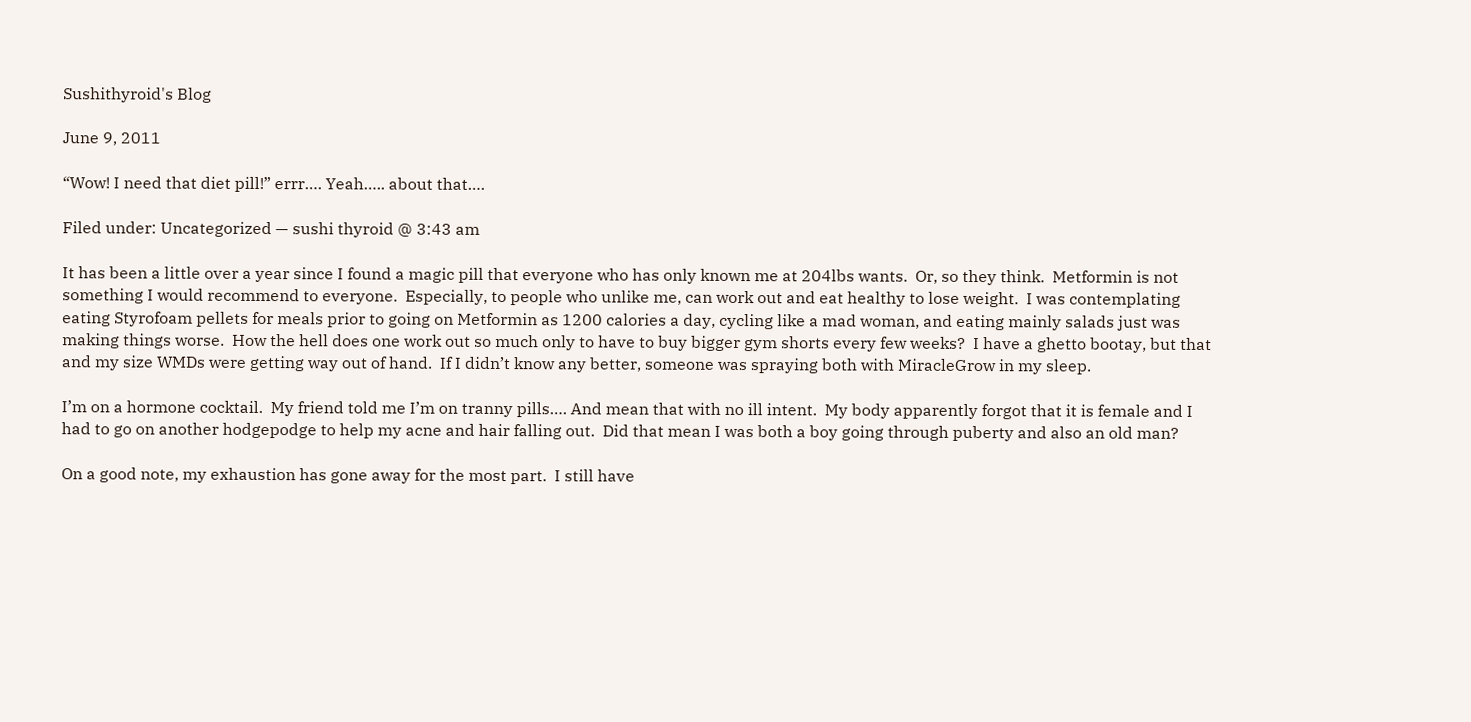Sushithyroid's Blog

June 9, 2011

“Wow! I need that diet pill!” errr…. Yeah….. about that….

Filed under: Uncategorized — sushi thyroid @ 3:43 am

It has been a little over a year since I found a magic pill that everyone who has only known me at 204lbs wants.  Or, so they think.  Metformin is not something I would recommend to everyone.  Especially, to people who unlike me, can work out and eat healthy to lose weight.  I was contemplating eating Styrofoam pellets for meals prior to going on Metformin as 1200 calories a day, cycling like a mad woman, and eating mainly salads just was making things worse.  How the hell does one work out so much only to have to buy bigger gym shorts every few weeks?  I have a ghetto bootay, but that and my size WMDs were getting way out of hand.  If I didn’t know any better, someone was spraying both with MiracleGrow in my sleep.

I’m on a hormone cocktail.  My friend told me I’m on tranny pills…. And mean that with no ill intent.  My body apparently forgot that it is female and I had to go on another hodgepodge to help my acne and hair falling out.  Did that mean I was both a boy going through puberty and also an old man?

On a good note, my exhaustion has gone away for the most part.  I still have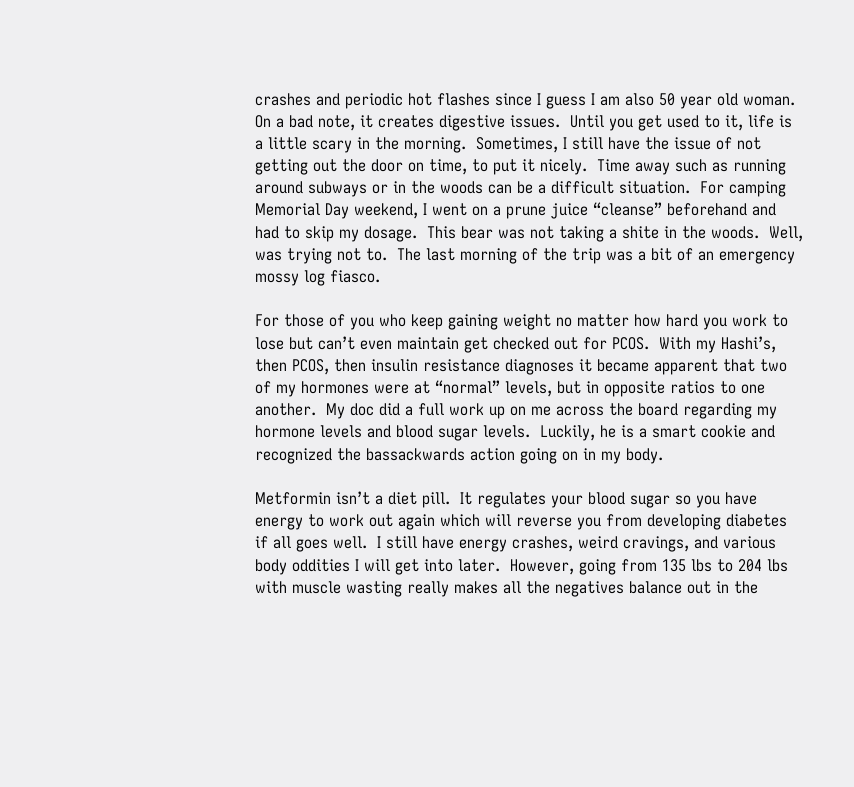crashes and periodic hot flashes since I guess I am also 50 year old woman.   On a bad note, it creates digestive issues.  Until you get used to it, life is a little scary in the morning.  Sometimes, I still have the issue of not getting out the door on time, to put it nicely.  Time away such as running around subways or in the woods can be a difficult situation.  For camping Memorial Day weekend, I went on a prune juice “cleanse” beforehand and had to skip my dosage.  This bear was not taking a shite in the woods.  Well, was trying not to.  The last morning of the trip was a bit of an emergency mossy log fiasco.

For those of you who keep gaining weight no matter how hard you work to lose but can’t even maintain get checked out for PCOS.  With my Hashi’s, then PCOS, then insulin resistance diagnoses it became apparent that two of my hormones were at “normal” levels, but in opposite ratios to one another.  My doc did a full work up on me across the board regarding my hormone levels and blood sugar levels.  Luckily, he is a smart cookie and recognized the bassackwards action going on in my body.

Metformin isn’t a diet pill.  It regulates your blood sugar so you have energy to work out again which will reverse you from developing diabetes if all goes well.  I still have energy crashes, weird cravings, and various body oddities I will get into later.  However, going from 135 lbs to 204 lbs with muscle wasting really makes all the negatives balance out in the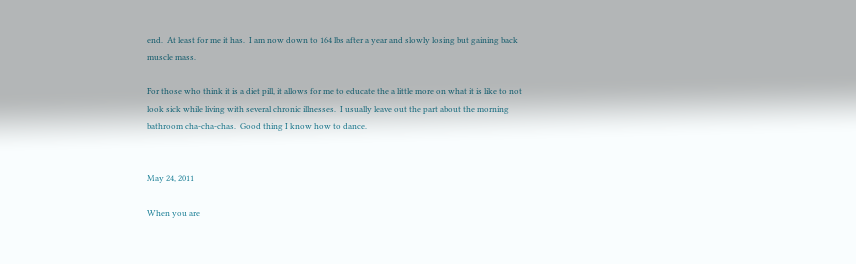end.  At least for me it has.  I am now down to 164 lbs after a year and slowly losing but gaining back muscle mass.

For those who think it is a diet pill, it allows for me to educate the a little more on what it is like to not look sick while living with several chronic illnesses.  I usually leave out the part about the morning bathroom cha-cha-chas.  Good thing I know how to dance.


May 24, 2011

When you are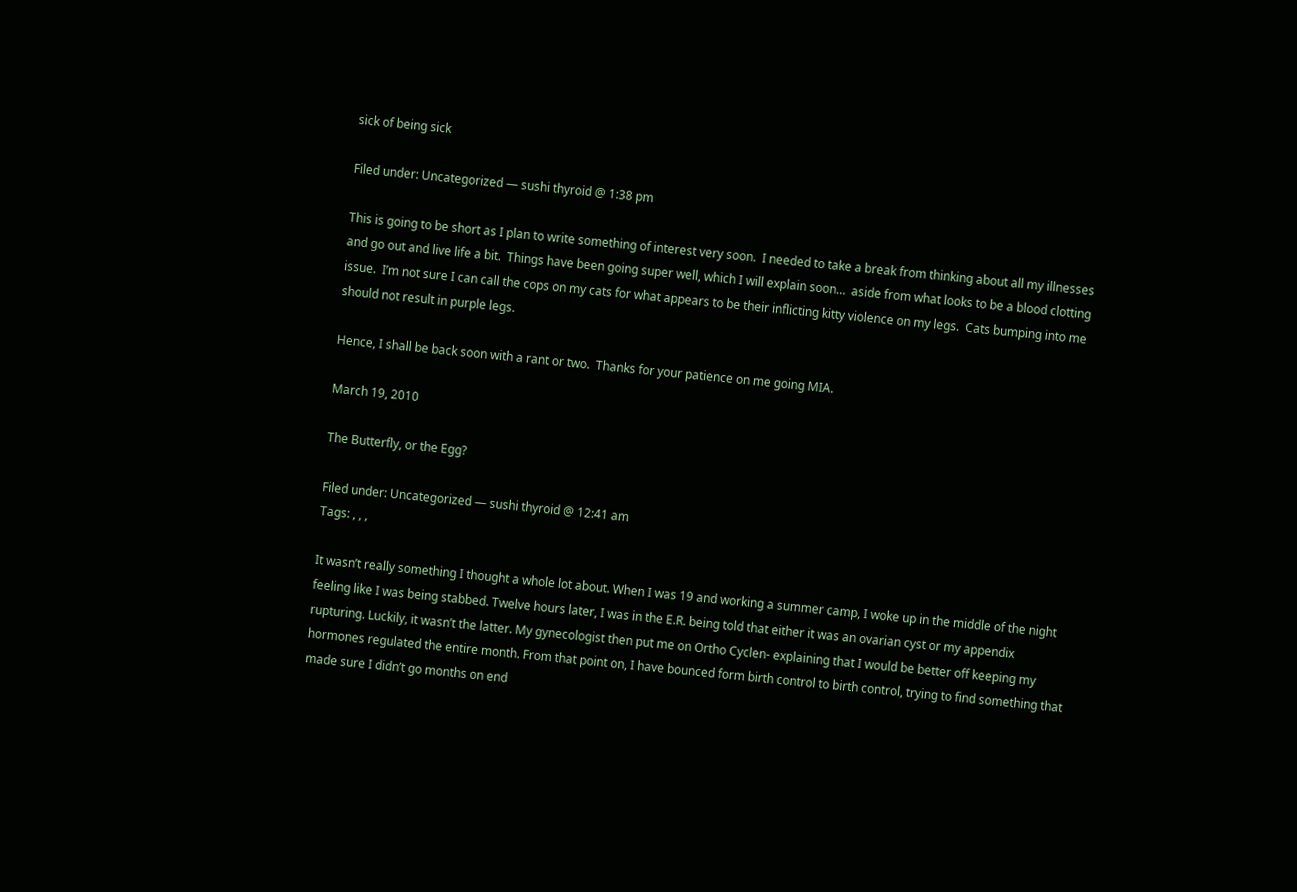sick of being sick

Filed under: Uncategorized — sushi thyroid @ 1:38 pm

This is going to be short as I plan to write something of interest very soon.  I needed to take a break from thinking about all my illnesses and go out and live life a bit.  Things have been going super well, which I will explain soon…  aside from what looks to be a blood clotting issue.  I’m not sure I can call the cops on my cats for what appears to be their inflicting kitty violence on my legs.  Cats bumping into me should not result in purple legs.

Hence, I shall be back soon with a rant or two.  Thanks for your patience on me going MIA.

March 19, 2010

The Butterfly, or the Egg?

Filed under: Uncategorized — sushi thyroid @ 12:41 am
Tags: , , ,

It wasn’t really something I thought a whole lot about. When I was 19 and working a summer camp, I woke up in the middle of the night feeling like I was being stabbed. Twelve hours later, I was in the E.R. being told that either it was an ovarian cyst or my appendix rupturing. Luckily, it wasn’t the latter. My gynecologist then put me on Ortho Cyclen- explaining that I would be better off keeping my hormones regulated the entire month. From that point on, I have bounced form birth control to birth control, trying to find something that made sure I didn’t go months on end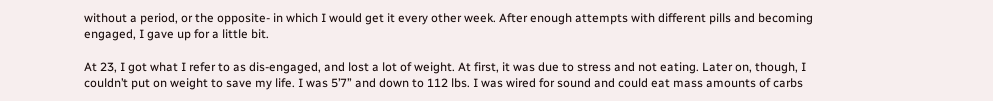without a period, or the opposite- in which I would get it every other week. After enough attempts with different pills and becoming engaged, I gave up for a little bit.

At 23, I got what I refer to as dis-engaged, and lost a lot of weight. At first, it was due to stress and not eating. Later on, though, I couldn’t put on weight to save my life. I was 5’7” and down to 112 lbs. I was wired for sound and could eat mass amounts of carbs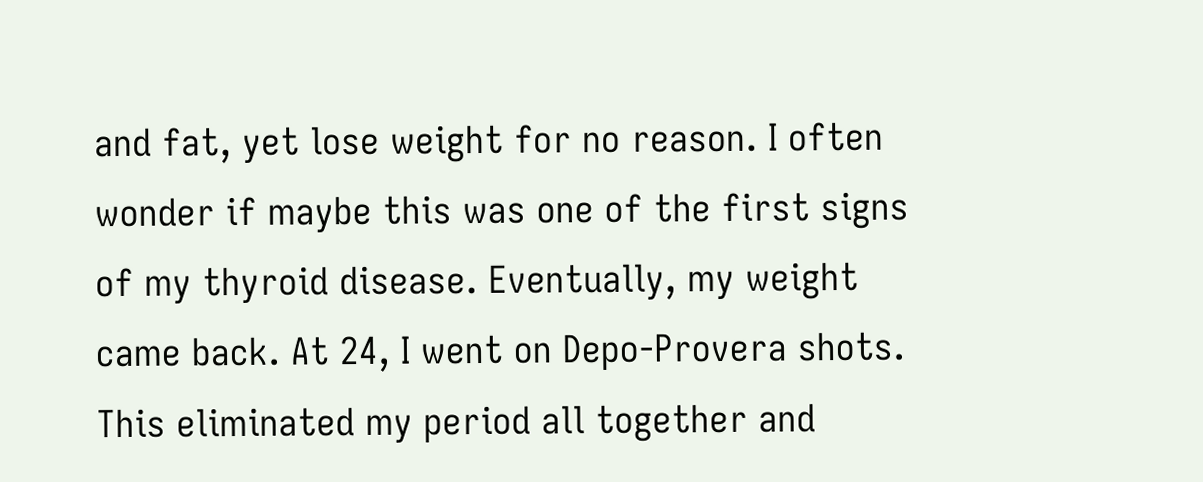and fat, yet lose weight for no reason. I often wonder if maybe this was one of the first signs of my thyroid disease. Eventually, my weight came back. At 24, I went on Depo-Provera shots. This eliminated my period all together and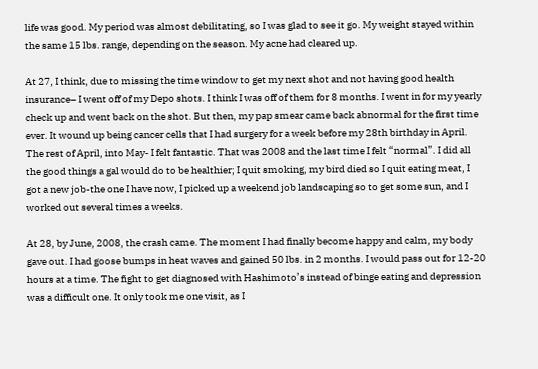life was good. My period was almost debilitating, so I was glad to see it go. My weight stayed within the same 15 lbs. range, depending on the season. My acne had cleared up.

At 27, I think, due to missing the time window to get my next shot and not having good health insurance– I went off of my Depo shots. I think I was off of them for 8 months. I went in for my yearly check up and went back on the shot. But then, my pap smear came back abnormal for the first time ever. It wound up being cancer cells that I had surgery for a week before my 28th birthday in April. The rest of April, into May- I felt fantastic. That was 2008 and the last time I felt “normal”. I did all the good things a gal would do to be healthier; I quit smoking, my bird died so I quit eating meat, I got a new job-the one I have now, I picked up a weekend job landscaping so to get some sun, and I worked out several times a weeks.

At 28, by June, 2008, the crash came. The moment I had finally become happy and calm, my body gave out. I had goose bumps in heat waves and gained 50 lbs. in 2 months. I would pass out for 12-20 hours at a time. The fight to get diagnosed with Hashimoto’s instead of binge eating and depression was a difficult one. It only took me one visit, as I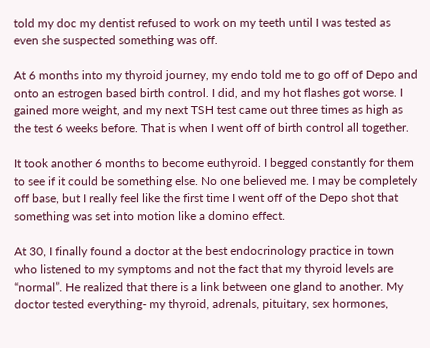told my doc my dentist refused to work on my teeth until I was tested as even she suspected something was off.

At 6 months into my thyroid journey, my endo told me to go off of Depo and onto an estrogen based birth control. I did, and my hot flashes got worse. I gained more weight, and my next TSH test came out three times as high as the test 6 weeks before. That is when I went off of birth control all together.

It took another 6 months to become euthyroid. I begged constantly for them to see if it could be something else. No one believed me. I may be completely off base, but I really feel like the first time I went off of the Depo shot that something was set into motion like a domino effect.

At 30, I finally found a doctor at the best endocrinology practice in town who listened to my symptoms and not the fact that my thyroid levels are “normal”. He realized that there is a link between one gland to another. My doctor tested everything- my thyroid, adrenals, pituitary, sex hormones,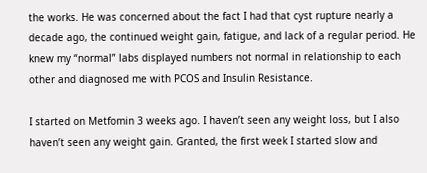the works. He was concerned about the fact I had that cyst rupture nearly a decade ago, the continued weight gain, fatigue, and lack of a regular period. He knew my “normal” labs displayed numbers not normal in relationship to each other and diagnosed me with PCOS and Insulin Resistance.

I started on Metfomin 3 weeks ago. I haven’t seen any weight loss, but I also haven’t seen any weight gain. Granted, the first week I started slow and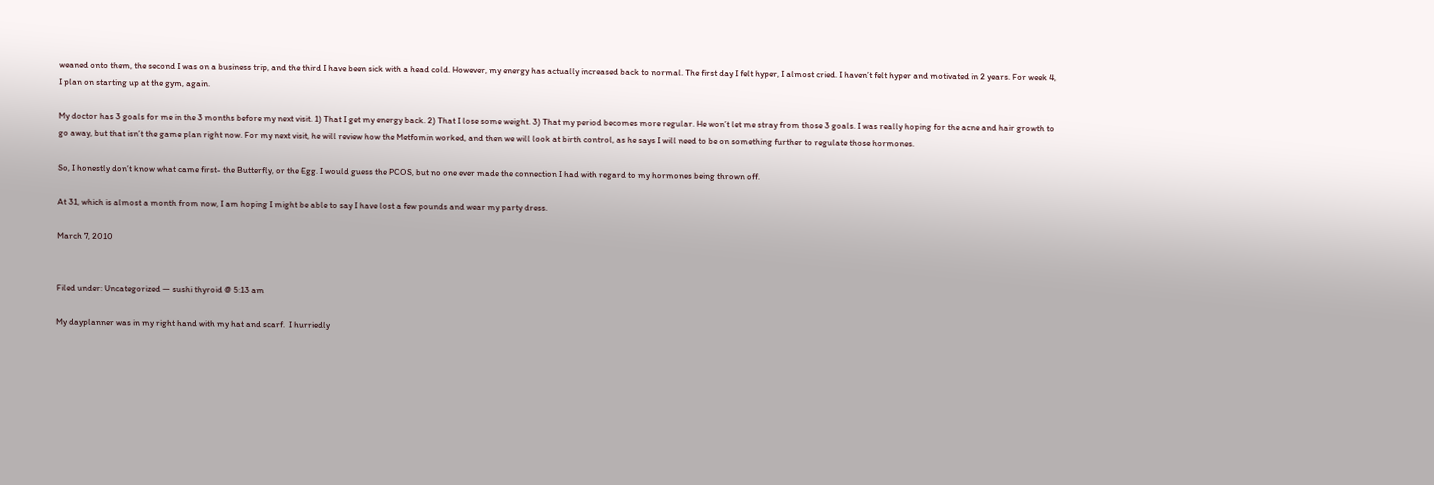weaned onto them, the second I was on a business trip, and the third I have been sick with a head cold. However, my energy has actually increased back to normal. The first day I felt hyper, I almost cried. I haven’t felt hyper and motivated in 2 years. For week 4, I plan on starting up at the gym, again.

My doctor has 3 goals for me in the 3 months before my next visit. 1) That I get my energy back. 2) That I lose some weight. 3) That my period becomes more regular. He won’t let me stray from those 3 goals. I was really hoping for the acne and hair growth to go away, but that isn’t the game plan right now. For my next visit, he will review how the Metfomin worked, and then we will look at birth control, as he says I will need to be on something further to regulate those hormones.

So, I honestly don’t know what came first- the Butterfly, or the Egg. I would guess the PCOS, but no one ever made the connection I had with regard to my hormones being thrown off.

At 31, which is almost a month from now, I am hoping I might be able to say I have lost a few pounds and wear my party dress.

March 7, 2010


Filed under: Uncategorized — sushi thyroid @ 5:13 am

My dayplanner was in my right hand with my hat and scarf.  I hurriedly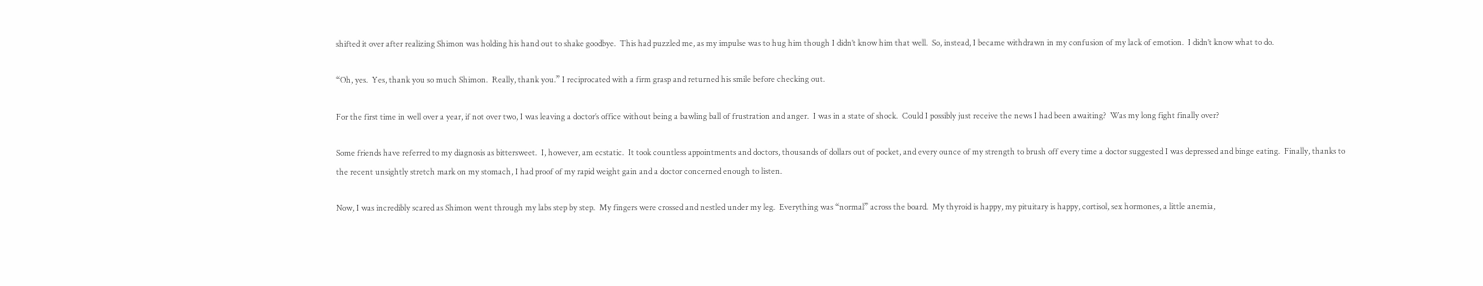shifted it over after realizing Shimon was holding his hand out to shake goodbye.  This had puzzled me, as my impulse was to hug him though I didn’t know him that well.  So, instead, I became withdrawn in my confusion of my lack of emotion.  I didn’t know what to do.

“Oh, yes.  Yes, thank you so much Shimon.  Really, thank you.” I reciprocated with a firm grasp and returned his smile before checking out.

For the first time in well over a year, if not over two, I was leaving a doctor’s office without being a bawling ball of frustration and anger.  I was in a state of shock.  Could I possibly just receive the news I had been awaiting?  Was my long fight finally over?

Some friends have referred to my diagnosis as bittersweet.  I, however, am ecstatic.  It took countless appointments and doctors, thousands of dollars out of pocket, and every ounce of my strength to brush off every time a doctor suggested I was depressed and binge eating.  Finally, thanks to the recent unsightly stretch mark on my stomach, I had proof of my rapid weight gain and a doctor concerned enough to listen.

Now, I was incredibly scared as Shimon went through my labs step by step.  My fingers were crossed and nestled under my leg.  Everything was “normal” across the board.  My thyroid is happy, my pituitary is happy, cortisol, sex hormones, a little anemia,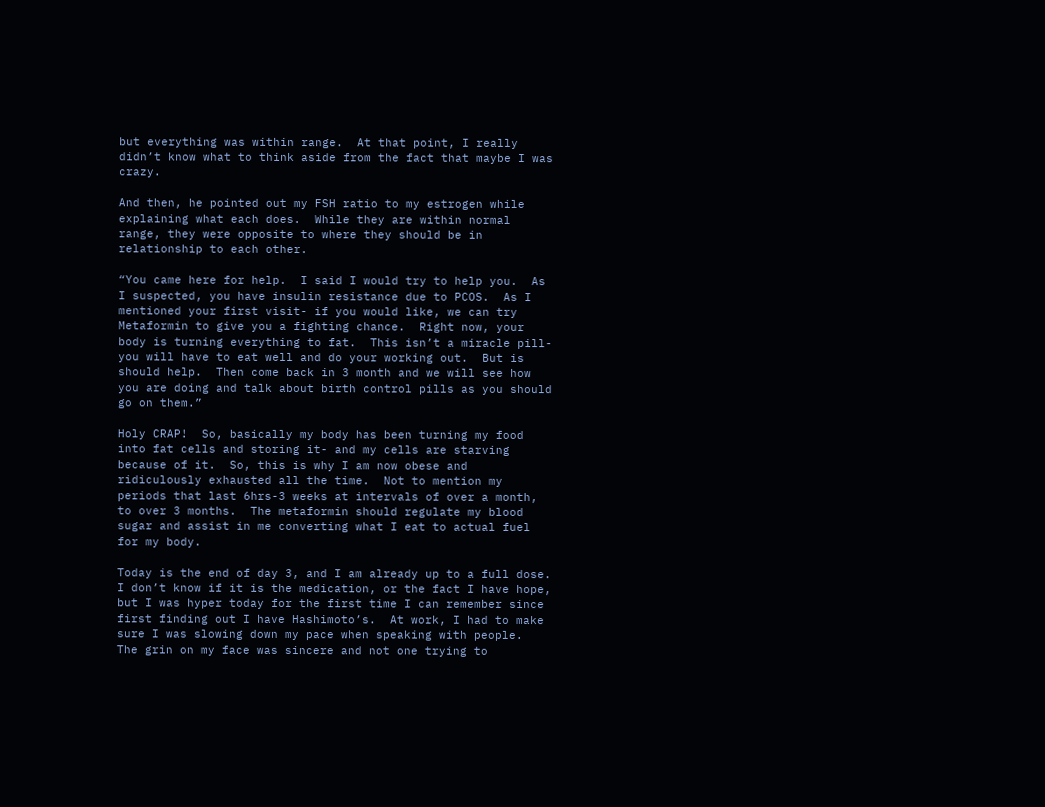but everything was within range.  At that point, I really didn’t know what to think aside from the fact that maybe I was crazy.

And then, he pointed out my FSH ratio to my estrogen while explaining what each does.  While they are within normal range, they were opposite to where they should be in relationship to each other.

“You came here for help.  I said I would try to help you.  As I suspected, you have insulin resistance due to PCOS.  As I mentioned your first visit- if you would like, we can try Metaformin to give you a fighting chance.  Right now, your body is turning everything to fat.  This isn’t a miracle pill- you will have to eat well and do your working out.  But is should help.  Then come back in 3 month and we will see how you are doing and talk about birth control pills as you should go on them.”

Holy CRAP!  So, basically my body has been turning my food into fat cells and storing it- and my cells are starving because of it.  So, this is why I am now obese and ridiculously exhausted all the time.  Not to mention my periods that last 6hrs-3 weeks at intervals of over a month, to over 3 months.  The metaformin should regulate my blood sugar and assist in me converting what I eat to actual fuel for my body.

Today is the end of day 3, and I am already up to a full dose.  I don’t know if it is the medication, or the fact I have hope, but I was hyper today for the first time I can remember since first finding out I have Hashimoto’s.  At work, I had to make sure I was slowing down my pace when speaking with people.  The grin on my face was sincere and not one trying to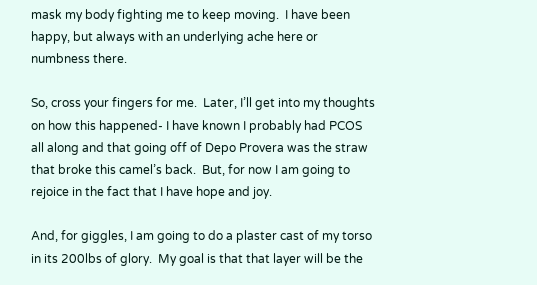mask my body fighting me to keep moving.  I have been happy, but always with an underlying ache here or numbness there.

So, cross your fingers for me.  Later, I’ll get into my thoughts on how this happened- I have known I probably had PCOS all along and that going off of Depo Provera was the straw that broke this camel’s back.  But, for now I am going to rejoice in the fact that I have hope and joy.

And, for giggles, I am going to do a plaster cast of my torso in its 200lbs of glory.  My goal is that that layer will be the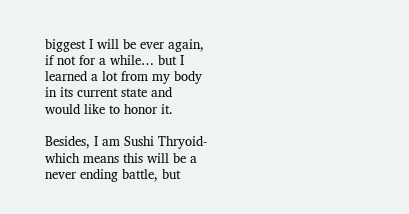biggest I will be ever again, if not for a while… but I learned a lot from my body in its current state and would like to honor it.

Besides, I am Sushi Thryoid- which means this will be a never ending battle, but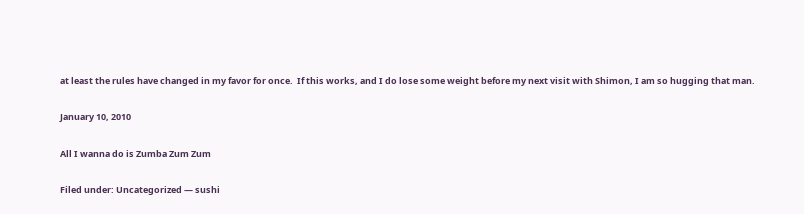at least the rules have changed in my favor for once.  If this works, and I do lose some weight before my next visit with Shimon, I am so hugging that man.

January 10, 2010

All I wanna do is Zumba Zum Zum

Filed under: Uncategorized — sushi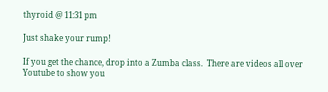thyroid @ 11:31 pm

Just shake your rump!

If you get the chance, drop into a Zumba class.  There are videos all over Youtube to show you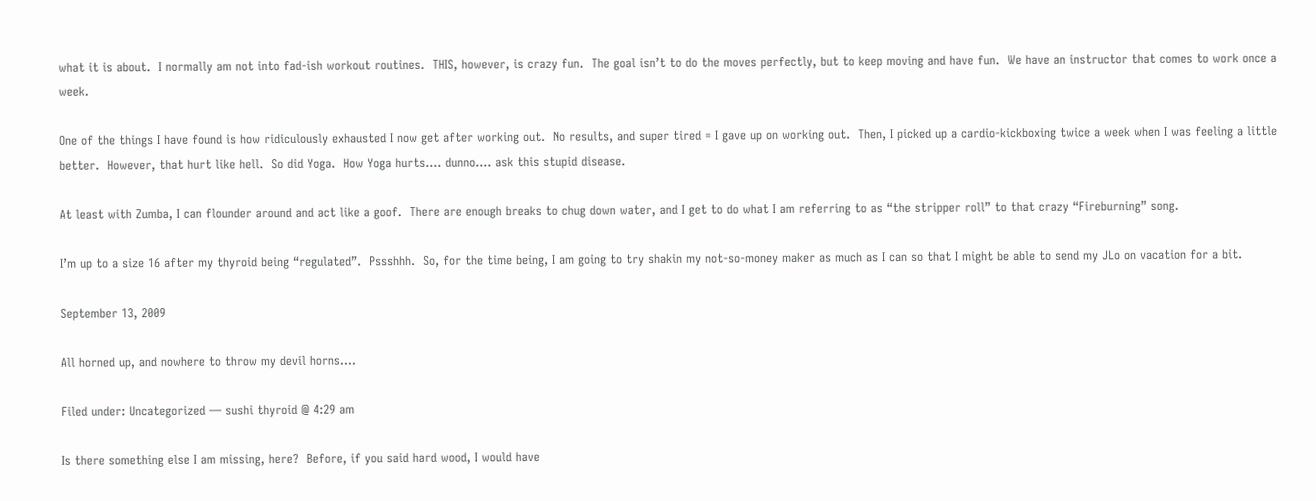what it is about.  I normally am not into fad-ish workout routines.  THIS, however, is crazy fun.  The goal isn’t to do the moves perfectly, but to keep moving and have fun.  We have an instructor that comes to work once a week.

One of the things I have found is how ridiculously exhausted I now get after working out.  No results, and super tired = I gave up on working out.  Then, I picked up a cardio-kickboxing twice a week when I was feeling a little better.  However, that hurt like hell.  So did Yoga.  How Yoga hurts…. dunno…. ask this stupid disease.

At least with Zumba, I can flounder around and act like a goof.  There are enough breaks to chug down water, and I get to do what I am referring to as “the stripper roll” to that crazy “Fireburning” song.

I’m up to a size 16 after my thyroid being “regulated”.  Pssshhh.  So, for the time being, I am going to try shakin my not-so-money maker as much as I can so that I might be able to send my JLo on vacation for a bit.

September 13, 2009

All horned up, and nowhere to throw my devil horns….

Filed under: Uncategorized — sushi thyroid @ 4:29 am

Is there something else I am missing, here?  Before, if you said hard wood, I would have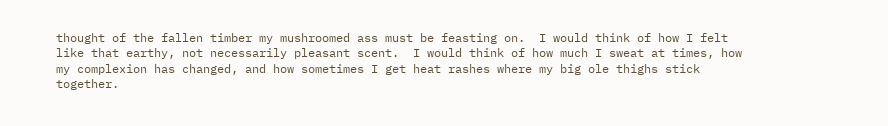thought of the fallen timber my mushroomed ass must be feasting on.  I would think of how I felt like that earthy, not necessarily pleasant scent.  I would think of how much I sweat at times, how my complexion has changed, and how sometimes I get heat rashes where my big ole thighs stick together.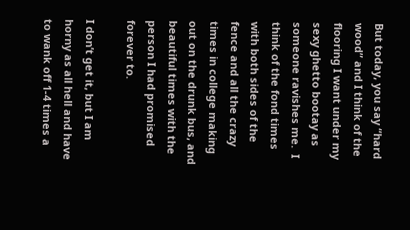But today, you say “hard wood” and I think of the flooring I want under my sexy ghetto bootay as someone ravishes me.  I think of the fond times with both sides of the fence and all the crazy times in college making out on the drunk bus, and beautiful times with the person I had promised forever to.

I don’t get it, but I am horny as all hell and have to wank off 1-4 times a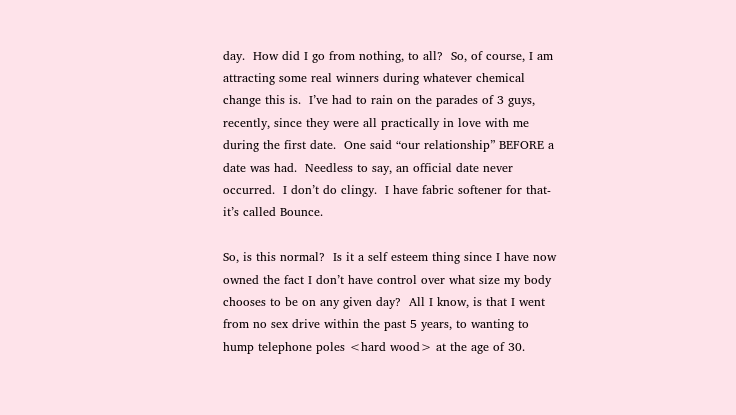day.  How did I go from nothing, to all?  So, of course, I am attracting some real winners during whatever chemical change this is.  I’ve had to rain on the parades of 3 guys, recently, since they were all practically in love with me during the first date.  One said “our relationship” BEFORE a date was had.  Needless to say, an official date never occurred.  I don’t do clingy.  I have fabric softener for that- it’s called Bounce.

So, is this normal?  Is it a self esteem thing since I have now owned the fact I don’t have control over what size my body chooses to be on any given day?  All I know, is that I went from no sex drive within the past 5 years, to wanting to hump telephone poles <hard wood> at the age of 30.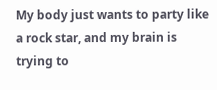My body just wants to party like a rock star, and my brain is trying to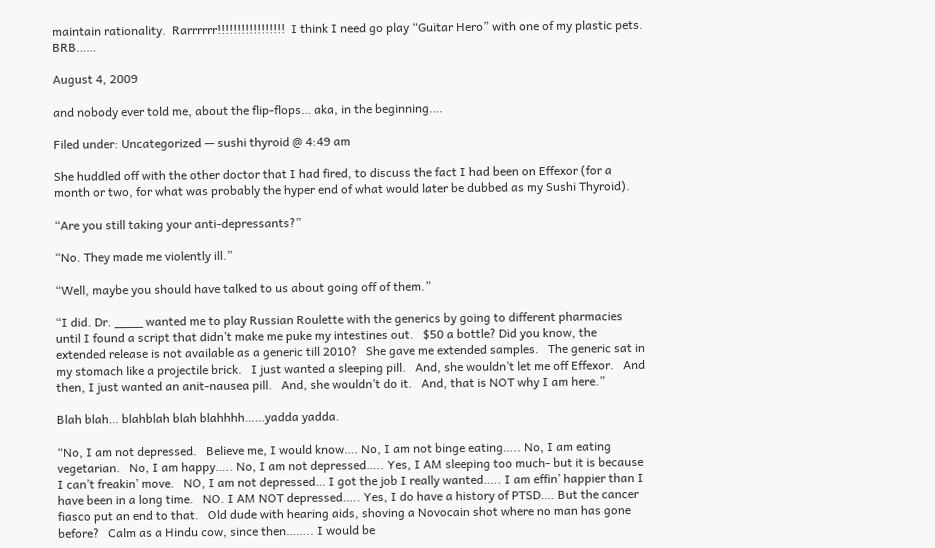maintain rationality.  Rarrrrrr!!!!!!!!!!!!!!!!!  I think I need go play “Guitar Hero” with one of my plastic pets.  BRB……

August 4, 2009

and nobody ever told me, about the flip-flops… aka, in the beginning….

Filed under: Uncategorized — sushi thyroid @ 4:49 am

She huddled off with the other doctor that I had fired, to discuss the fact I had been on Effexor (for a month or two, for what was probably the hyper end of what would later be dubbed as my Sushi Thyroid).

“Are you still taking your anti-depressants?”

“No. They made me violently ill.”

“Well, maybe you should have talked to us about going off of them.”

“I did. Dr. ____ wanted me to play Russian Roulette with the generics by going to different pharmacies until I found a script that didn’t make me puke my intestines out.   $50 a bottle? Did you know, the extended release is not available as a generic till 2010?   She gave me extended samples.   The generic sat in my stomach like a projectile brick.   I just wanted a sleeping pill.   And, she wouldn’t let me off Effexor.   And then, I just wanted an anit-nausea pill.   And, she wouldn’t do it.   And, that is NOT why I am here.”

Blah blah… blahblah blah blahhhh……yadda yadda.

“No, I am not depressed.   Believe me, I would know…. No, I am not binge eating….. No, I am eating vegetarian.   No, I am happy….. No, I am not depressed….. Yes, I AM sleeping too much- but it is because I can’t freakin’ move.   NO, I am not depressed… I got the job I really wanted….. I am effin’ happier than I have been in a long time.   NO. I AM NOT depressed….. Yes, I do have a history of PTSD…. But the cancer fiasco put an end to that.   Old dude with hearing aids, shoving a Novocain shot where no man has gone before?   Calm as a Hindu cow, since then…….. I would be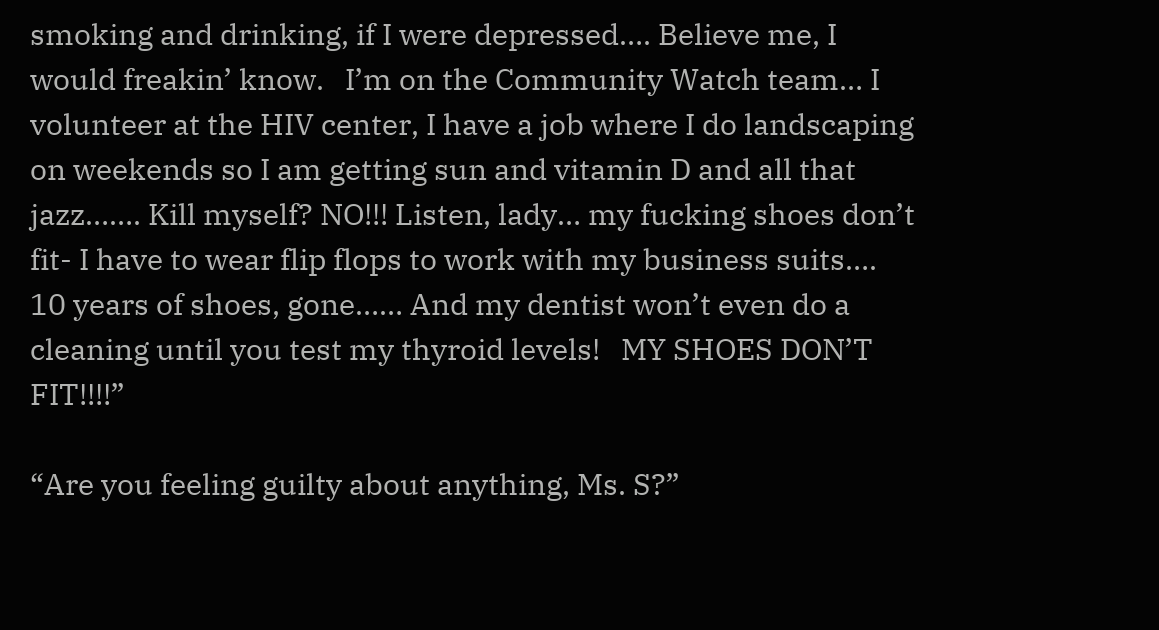smoking and drinking, if I were depressed…. Believe me, I would freakin’ know.   I’m on the Community Watch team… I volunteer at the HIV center, I have a job where I do landscaping on weekends so I am getting sun and vitamin D and all that jazz……. Kill myself? NO!!! Listen, lady… my fucking shoes don’t fit- I have to wear flip flops to work with my business suits…. 10 years of shoes, gone…… And my dentist won’t even do a cleaning until you test my thyroid levels!   MY SHOES DON’T FIT!!!!”

“Are you feeling guilty about anything, Ms. S?”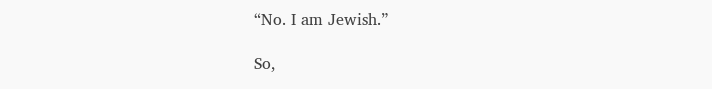“No. I am Jewish.”

So,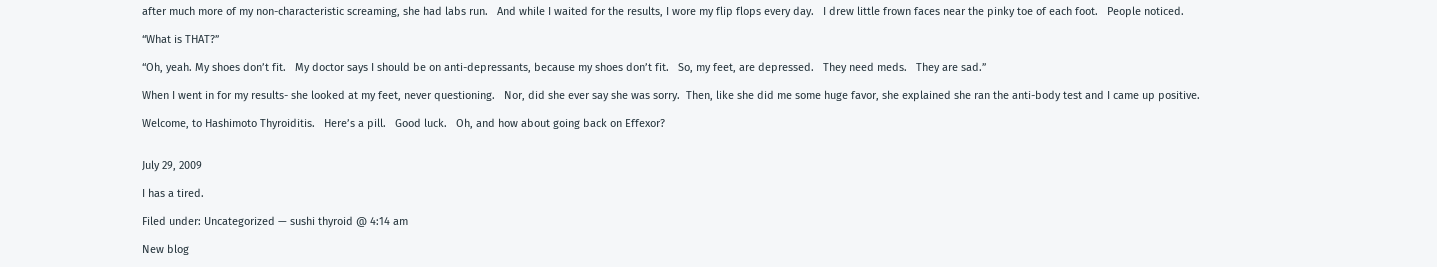after much more of my non-characteristic screaming, she had labs run.   And while I waited for the results, I wore my flip flops every day.   I drew little frown faces near the pinky toe of each foot.   People noticed.

“What is THAT?”

“Oh, yeah. My shoes don’t fit.   My doctor says I should be on anti-depressants, because my shoes don’t fit.   So, my feet, are depressed.   They need meds.   They are sad.”

When I went in for my results- she looked at my feet, never questioning.   Nor, did she ever say she was sorry.  Then, like she did me some huge favor, she explained she ran the anti-body test and I came up positive.

Welcome, to Hashimoto Thyroiditis.   Here’s a pill.   Good luck.   Oh, and how about going back on Effexor?


July 29, 2009

I has a tired.

Filed under: Uncategorized — sushi thyroid @ 4:14 am

New blog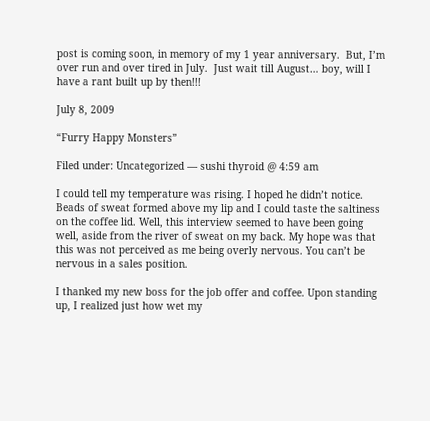post is coming soon, in memory of my 1 year anniversary.  But, I’m over run and over tired in July.  Just wait till August… boy, will I have a rant built up by then!!!

July 8, 2009

“Furry Happy Monsters”

Filed under: Uncategorized — sushi thyroid @ 4:59 am

I could tell my temperature was rising. I hoped he didn’t notice. Beads of sweat formed above my lip and I could taste the saltiness on the coffee lid. Well, this interview seemed to have been going well, aside from the river of sweat on my back. My hope was that this was not perceived as me being overly nervous. You can’t be nervous in a sales position.

I thanked my new boss for the job offer and coffee. Upon standing up, I realized just how wet my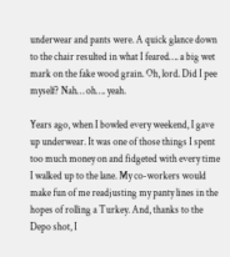underwear and pants were. A quick glance down to the chair resulted in what I feared…. a big wet mark on the fake wood grain. Oh, lord. Did I pee myself? Nah… oh…. yeah.

Years ago, when I bowled every weekend, I gave up underwear. It was one of those things I spent too much money on and fidgeted with every time I walked up to the lane. My co-workers would make fun of me readjusting my panty lines in the hopes of rolling a Turkey. And, thanks to the Depo shot, I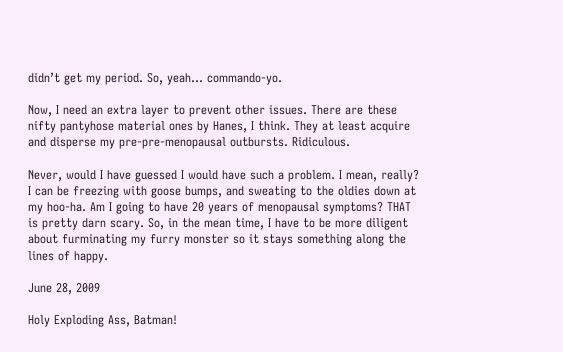didn’t get my period. So, yeah… commando-yo.

Now, I need an extra layer to prevent other issues. There are these nifty pantyhose material ones by Hanes, I think. They at least acquire and disperse my pre-pre-menopausal outbursts. Ridiculous.

Never, would I have guessed I would have such a problem. I mean, really? I can be freezing with goose bumps, and sweating to the oldies down at my hoo-ha. Am I going to have 20 years of menopausal symptoms? THAT is pretty darn scary. So, in the mean time, I have to be more diligent about furminating my furry monster so it stays something along the lines of happy.

June 28, 2009

Holy Exploding Ass, Batman!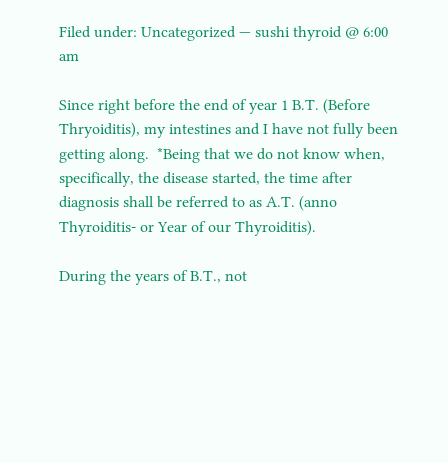Filed under: Uncategorized — sushi thyroid @ 6:00 am

Since right before the end of year 1 B.T. (Before Thryoiditis), my intestines and I have not fully been getting along.  *Being that we do not know when, specifically, the disease started, the time after diagnosis shall be referred to as A.T. (anno Thyroiditis- or Year of our Thyroiditis).

During the years of B.T., not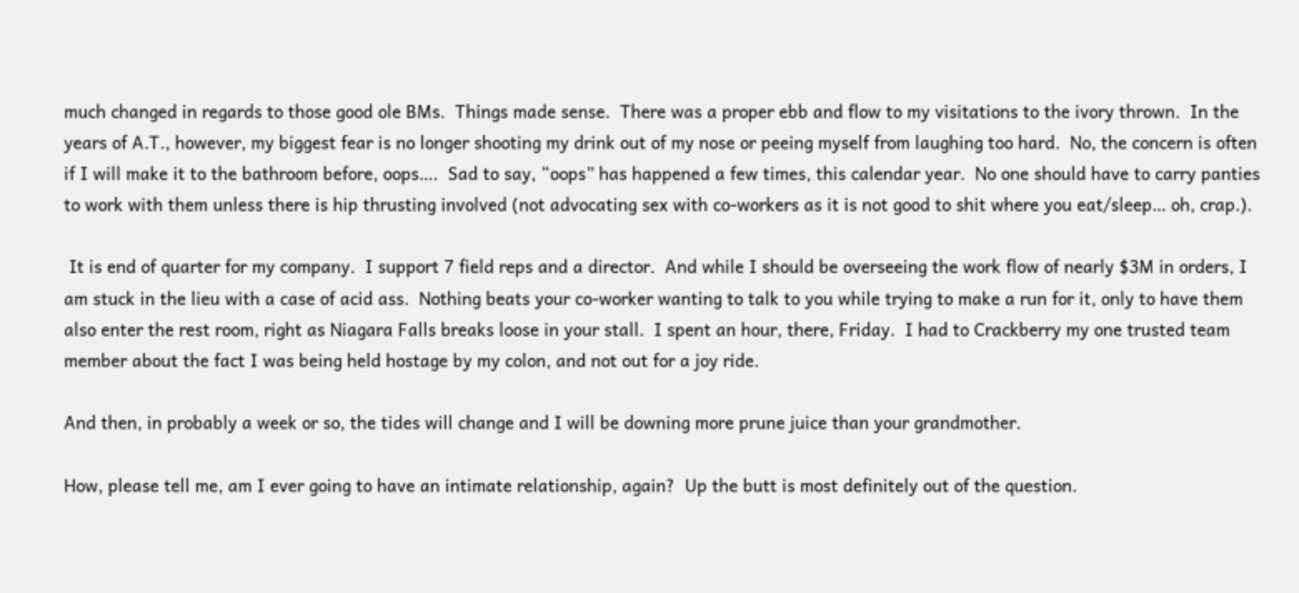much changed in regards to those good ole BMs.  Things made sense.  There was a proper ebb and flow to my visitations to the ivory thrown.  In the years of A.T., however, my biggest fear is no longer shooting my drink out of my nose or peeing myself from laughing too hard.  No, the concern is often if I will make it to the bathroom before, oops….  Sad to say, “oops” has happened a few times, this calendar year.  No one should have to carry panties to work with them unless there is hip thrusting involved (not advocating sex with co-workers as it is not good to shit where you eat/sleep… oh, crap.).

 It is end of quarter for my company.  I support 7 field reps and a director.  And while I should be overseeing the work flow of nearly $3M in orders, I am stuck in the lieu with a case of acid ass.  Nothing beats your co-worker wanting to talk to you while trying to make a run for it, only to have them also enter the rest room, right as Niagara Falls breaks loose in your stall.  I spent an hour, there, Friday.  I had to Crackberry my one trusted team member about the fact I was being held hostage by my colon, and not out for a joy ride.

And then, in probably a week or so, the tides will change and I will be downing more prune juice than your grandmother.

How, please tell me, am I ever going to have an intimate relationship, again?  Up the butt is most definitely out of the question.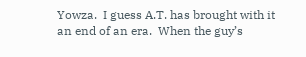Yowza.  I guess A.T. has brought with it an end of an era.  When the guy’s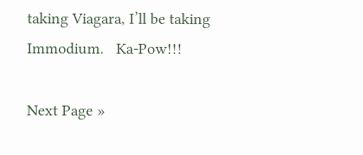taking Viagara, I’ll be taking Immodium.   Ka-Pow!!!

Next Page »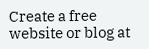Create a free website or blog at